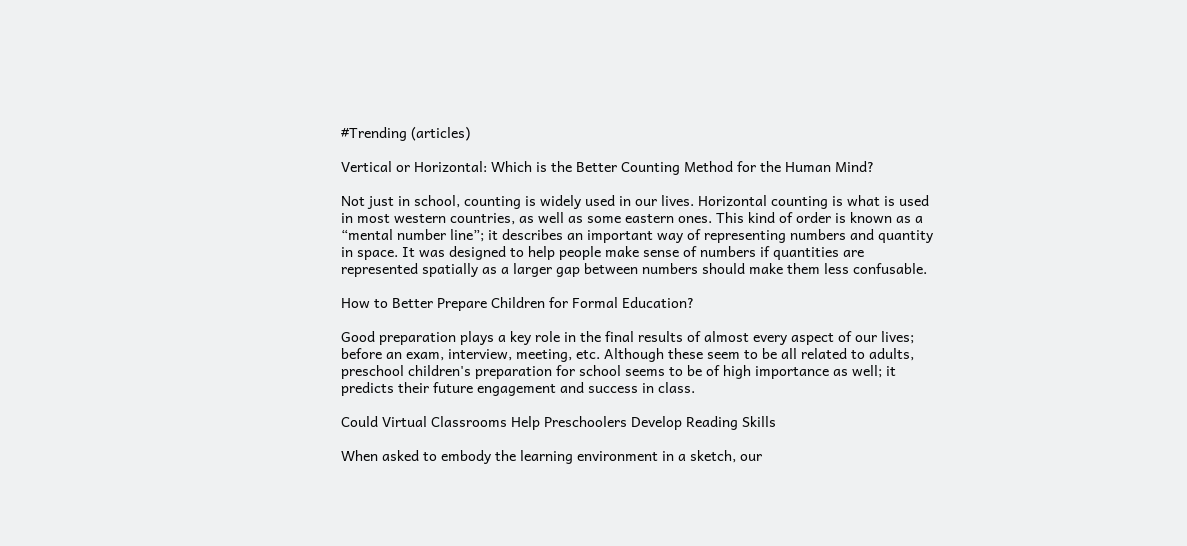#Trending (articles)

Vertical or Horizontal: Which is the Better Counting Method for the Human Mind?

Not just in school, counting is widely used in our lives. Horizontal counting is what is used in most western countries, as well as some eastern ones. This kind of order is known as a “mental number line”; it describes an important way of representing numbers and quantity in space. It was designed to help people make sense of numbers if quantities are represented spatially as a larger gap between numbers should make them less confusable.

How to Better Prepare Children for Formal Education?

Good preparation plays a key role in the final results of almost every aspect of our lives; before an exam, interview, meeting, etc. Although these seem to be all related to adults, preschool children's preparation for school seems to be of high importance as well; it predicts their future engagement and success in class.

Could Virtual Classrooms Help Preschoolers Develop Reading Skills

When asked to embody the learning environment in a sketch, our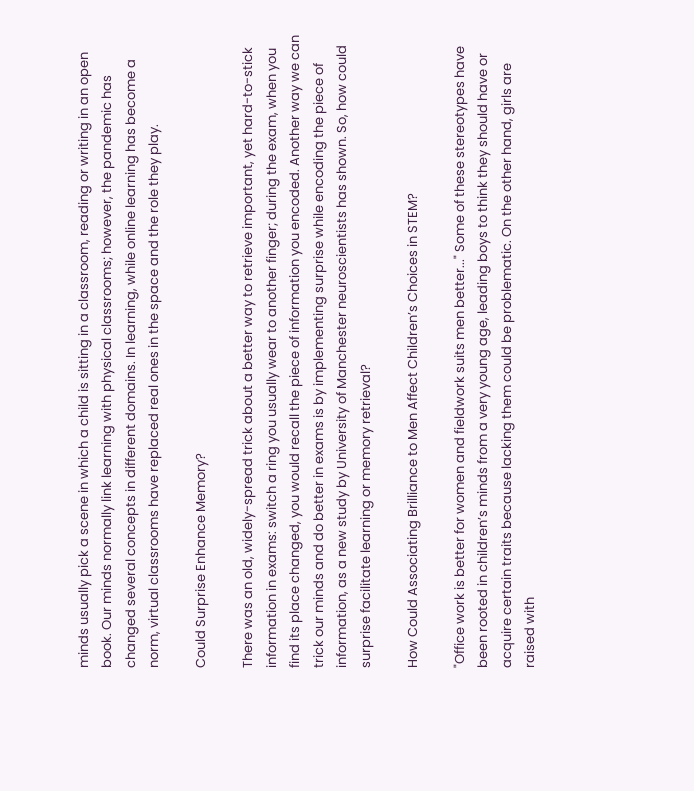minds usually pick a scene in which a child is sitting in a classroom, reading or writing in an open book. Our minds normally link learning with physical classrooms; however, the pandemic has changed several concepts in different domains. In learning, while online learning has become a norm, virtual classrooms have replaced real ones in the space and the role they play.

Could Surprise Enhance Memory?

There was an old, widely-spread trick about a better way to retrieve important, yet hard-to-stick information in exams: switch a ring you usually wear to another finger; during the exam, when you find its place changed, you would recall the piece of information you encoded. Another way we can trick our minds and do better in exams is by implementing surprise while encoding the piece of information, as a new study by University of Manchester neuroscientists has shown. So, how could surprise facilitate learning or memory retrieval?

How Could Associating Brilliance to Men Affect Children’s Choices in STEM?

"Office work is better for women and fieldwork suits men better..." Some of these stereotypes have been rooted in children’s minds from a very young age, leading boys to think they should have or acquire certain traits because lacking them could be problematic. On the other hand, girls are raised with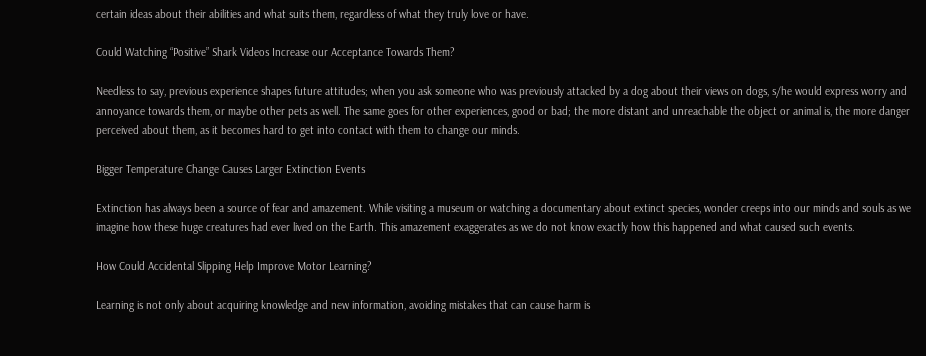certain ideas about their abilities and what suits them, regardless of what they truly love or have.

Could Watching “Positive” Shark Videos Increase our Acceptance Towards Them?

Needless to say, previous experience shapes future attitudes; when you ask someone who was previously attacked by a dog about their views on dogs, s/he would express worry and annoyance towards them, or maybe other pets as well. The same goes for other experiences, good or bad; the more distant and unreachable the object or animal is, the more danger perceived about them, as it becomes hard to get into contact with them to change our minds.

Bigger Temperature Change Causes Larger Extinction Events

Extinction has always been a source of fear and amazement. While visiting a museum or watching a documentary about extinct species, wonder creeps into our minds and souls as we imagine how these huge creatures had ever lived on the Earth. This amazement exaggerates as we do not know exactly how this happened and what caused such events.

How Could Accidental Slipping Help Improve Motor Learning?

Learning is not only about acquiring knowledge and new information, avoiding mistakes that can cause harm is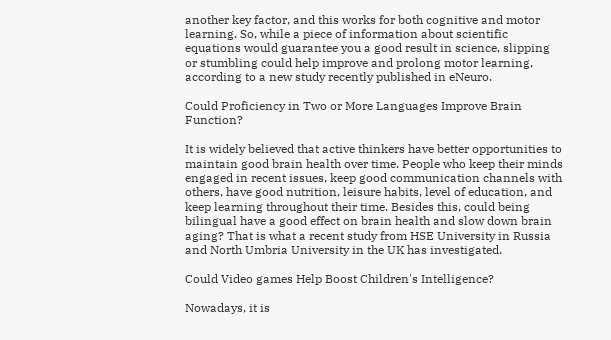another key factor, and this works for both cognitive and motor learning. So, while a piece of information about scientific equations would guarantee you a good result in science, slipping or stumbling could help improve and prolong motor learning, according to a new study recently published in eNeuro.

Could Proficiency in Two or More Languages Improve Brain Function?

It is widely believed that active thinkers have better opportunities to maintain good brain health over time. People who keep their minds engaged in recent issues, keep good communication channels with others, have good nutrition, leisure habits, level of education, and keep learning throughout their time. Besides this, could being bilingual have a good effect on brain health and slow down brain aging? That is what a recent study from HSE University in Russia and North Umbria University in the UK has investigated.

Could Video games Help Boost Children's Intelligence?

Nowadays, it is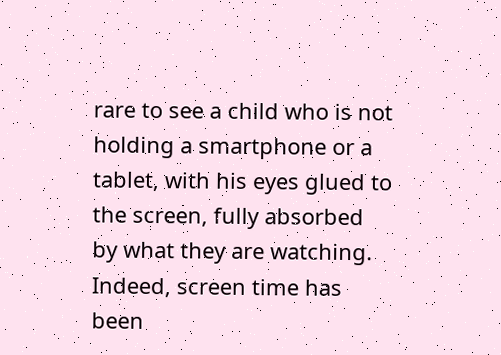rare to see a child who is not holding a smartphone or a tablet, with his eyes glued to the screen, fully absorbed by what they are watching. Indeed, screen time has been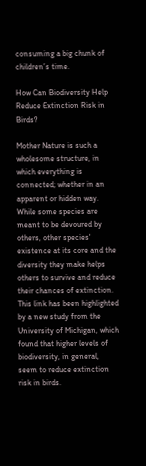consuming a big chunk of children’s time.

How Can Biodiversity Help Reduce Extinction Risk in Birds?

Mother Nature is such a wholesome structure, in which everything is connected; whether in an apparent or hidden way. While some species are meant to be devoured by others, other species' existence at its core and the diversity they make helps others to survive and reduce their chances of extinction. This link has been highlighted by a new study from the University of Michigan, which found that higher levels of biodiversity, in general, seem to reduce extinction risk in birds.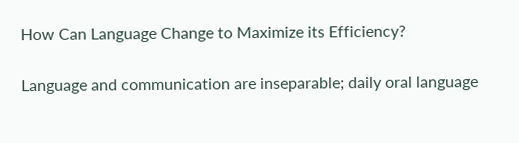How Can Language Change to Maximize its Efficiency?

Language and communication are inseparable; daily oral language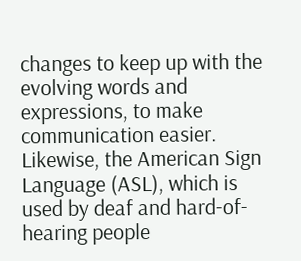changes to keep up with the evolving words and expressions, to make communication easier. Likewise, the American Sign Language (ASL), which is used by deaf and hard-of-hearing people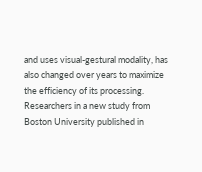and uses visual-gestural modality, has also changed over years to maximize the efficiency of its processing. Researchers in a new study from Boston University published in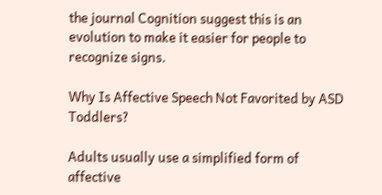the journal Cognition suggest this is an evolution to make it easier for people to recognize signs.

Why Is Affective Speech Not Favorited by ASD Toddlers?

Adults usually use a simplified form of affective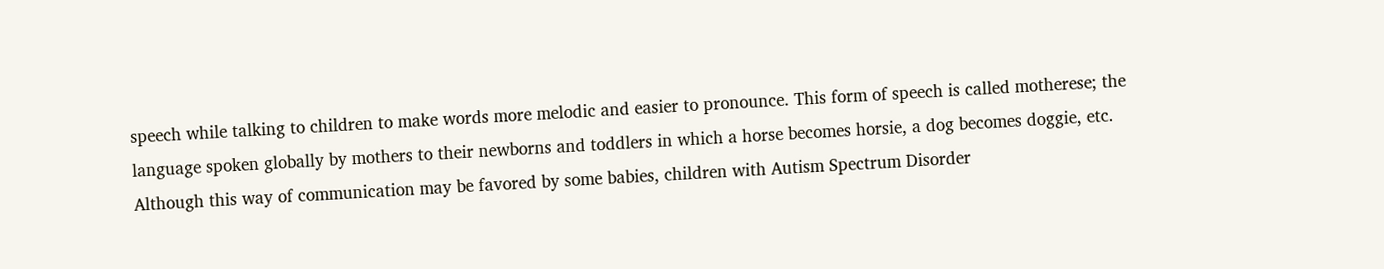speech while talking to children to make words more melodic and easier to pronounce. This form of speech is called motherese; the language spoken globally by mothers to their newborns and toddlers in which a horse becomes horsie, a dog becomes doggie, etc. Although this way of communication may be favored by some babies, children with Autism Spectrum Disorder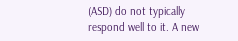(ASD) do not typically respond well to it. A new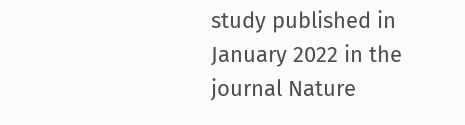study published in January 2022 in the journal Nature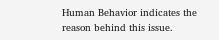Human Behavior indicates the reason behind this issue.